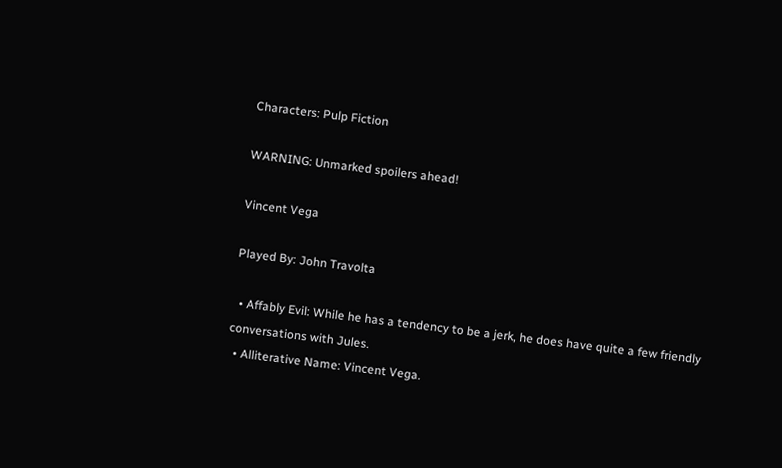Characters: Pulp Fiction

WARNING: Unmarked spoilers ahead!

Vincent Vega

Played By: John Travolta

  • Affably Evil: While he has a tendency to be a jerk, he does have quite a few friendly conversations with Jules.
  • Alliterative Name: Vincent Vega.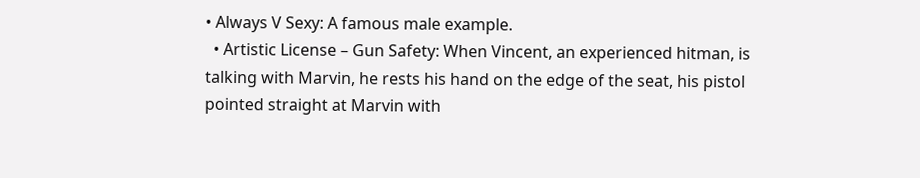• Always V Sexy: A famous male example.
  • Artistic License – Gun Safety: When Vincent, an experienced hitman, is talking with Marvin, he rests his hand on the edge of the seat, his pistol pointed straight at Marvin with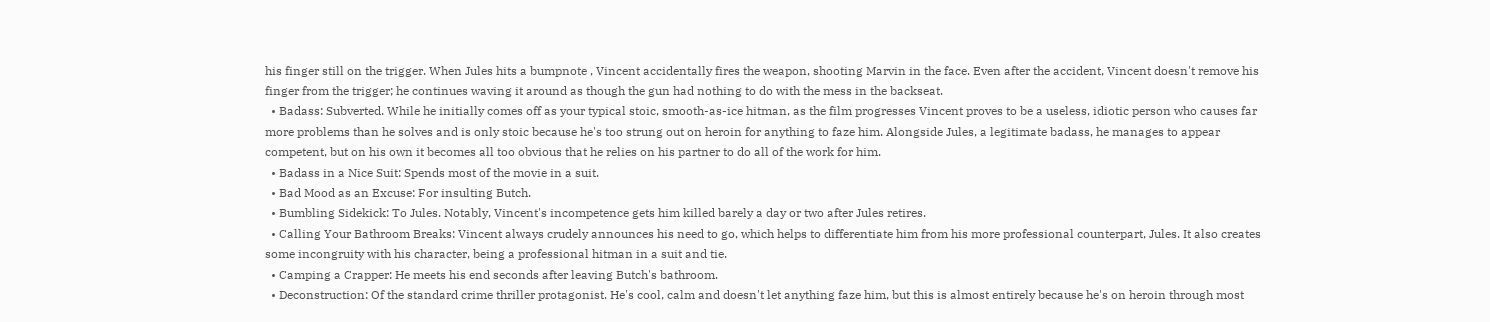his finger still on the trigger. When Jules hits a bumpnote , Vincent accidentally fires the weapon, shooting Marvin in the face. Even after the accident, Vincent doesn't remove his finger from the trigger; he continues waving it around as though the gun had nothing to do with the mess in the backseat.
  • Badass: Subverted. While he initially comes off as your typical stoic, smooth-as-ice hitman, as the film progresses Vincent proves to be a useless, idiotic person who causes far more problems than he solves and is only stoic because he's too strung out on heroin for anything to faze him. Alongside Jules, a legitimate badass, he manages to appear competent, but on his own it becomes all too obvious that he relies on his partner to do all of the work for him.
  • Badass in a Nice Suit: Spends most of the movie in a suit.
  • Bad Mood as an Excuse: For insulting Butch.
  • Bumbling Sidekick: To Jules. Notably, Vincent's incompetence gets him killed barely a day or two after Jules retires.
  • Calling Your Bathroom Breaks: Vincent always crudely announces his need to go, which helps to differentiate him from his more professional counterpart, Jules. It also creates some incongruity with his character, being a professional hitman in a suit and tie.
  • Camping a Crapper: He meets his end seconds after leaving Butch's bathroom.
  • Deconstruction: Of the standard crime thriller protagonist. He's cool, calm and doesn't let anything faze him, but this is almost entirely because he's on heroin through most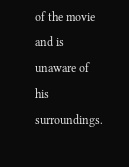of the movie and is unaware of his surroundings.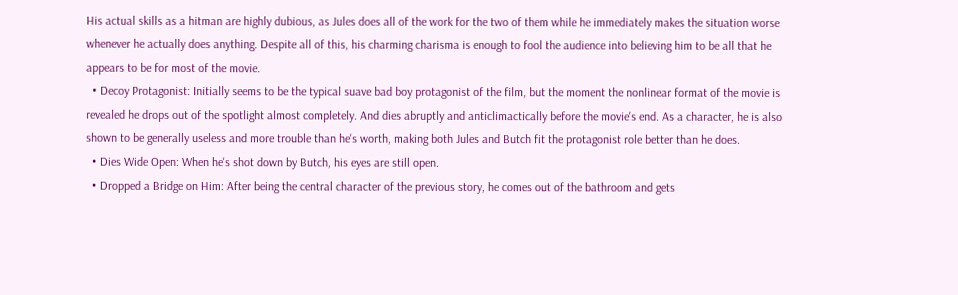His actual skills as a hitman are highly dubious, as Jules does all of the work for the two of them while he immediately makes the situation worse whenever he actually does anything. Despite all of this, his charming charisma is enough to fool the audience into believing him to be all that he appears to be for most of the movie.
  • Decoy Protagonist: Initially seems to be the typical suave bad boy protagonist of the film, but the moment the nonlinear format of the movie is revealed he drops out of the spotlight almost completely. And dies abruptly and anticlimactically before the movie's end. As a character, he is also shown to be generally useless and more trouble than he's worth, making both Jules and Butch fit the protagonist role better than he does.
  • Dies Wide Open: When he's shot down by Butch, his eyes are still open.
  • Dropped a Bridge on Him: After being the central character of the previous story, he comes out of the bathroom and gets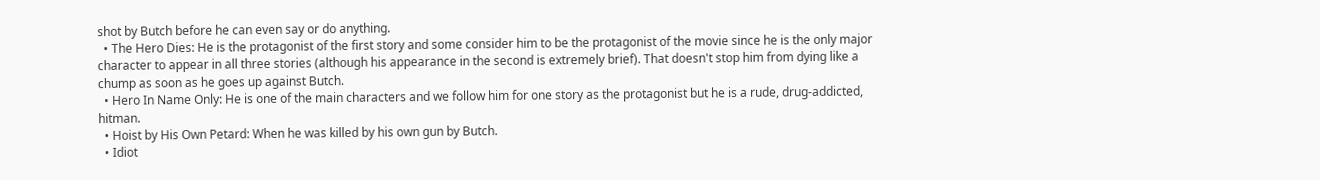shot by Butch before he can even say or do anything.
  • The Hero Dies: He is the protagonist of the first story and some consider him to be the protagonist of the movie since he is the only major character to appear in all three stories (although his appearance in the second is extremely brief). That doesn't stop him from dying like a chump as soon as he goes up against Butch.
  • Hero In Name Only: He is one of the main characters and we follow him for one story as the protagonist but he is a rude, drug-addicted, hitman.
  • Hoist by His Own Petard: When he was killed by his own gun by Butch.
  • Idiot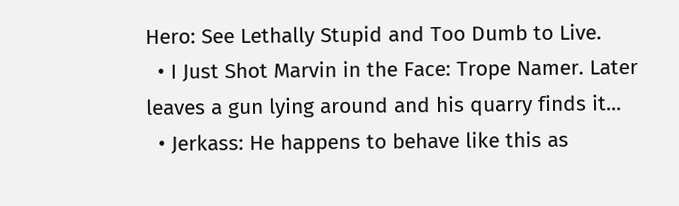Hero: See Lethally Stupid and Too Dumb to Live.
  • I Just Shot Marvin in the Face: Trope Namer. Later leaves a gun lying around and his quarry finds it...
  • Jerkass: He happens to behave like this as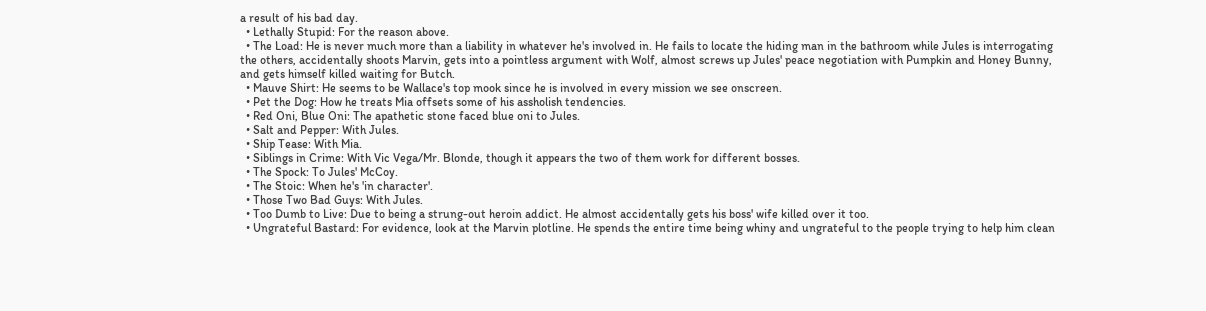a result of his bad day.
  • Lethally Stupid: For the reason above.
  • The Load: He is never much more than a liability in whatever he's involved in. He fails to locate the hiding man in the bathroom while Jules is interrogating the others, accidentally shoots Marvin, gets into a pointless argument with Wolf, almost screws up Jules' peace negotiation with Pumpkin and Honey Bunny, and gets himself killed waiting for Butch.
  • Mauve Shirt: He seems to be Wallace's top mook since he is involved in every mission we see onscreen.
  • Pet the Dog: How he treats Mia offsets some of his assholish tendencies.
  • Red Oni, Blue Oni: The apathetic stone faced blue oni to Jules.
  • Salt and Pepper: With Jules.
  • Ship Tease: With Mia.
  • Siblings in Crime: With Vic Vega/Mr. Blonde, though it appears the two of them work for different bosses.
  • The Spock: To Jules' McCoy.
  • The Stoic: When he's 'in character'.
  • Those Two Bad Guys: With Jules.
  • Too Dumb to Live: Due to being a strung-out heroin addict. He almost accidentally gets his boss' wife killed over it too.
  • Ungrateful Bastard: For evidence, look at the Marvin plotline. He spends the entire time being whiny and ungrateful to the people trying to help him clean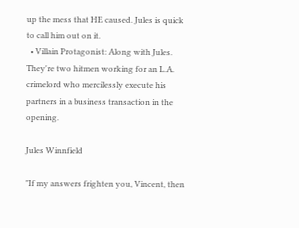up the mess that HE caused. Jules is quick to call him out on it.
  • Villain Protagonist: Along with Jules. They're two hitmen working for an L.A. crimelord who mercilessly execute his partners in a business transaction in the opening.

Jules Winnfield

"If my answers frighten you, Vincent, then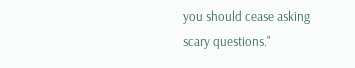you should cease asking scary questions."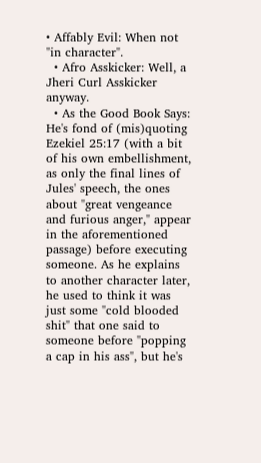• Affably Evil: When not "in character".
  • Afro Asskicker: Well, a Jheri Curl Asskicker anyway.
  • As the Good Book Says: He's fond of (mis)quoting Ezekiel 25:17 (with a bit of his own embellishment, as only the final lines of Jules' speech, the ones about "great vengeance and furious anger," appear in the aforementioned passage) before executing someone. As he explains to another character later, he used to think it was just some "cold blooded shit" that one said to someone before "popping a cap in his ass", but he's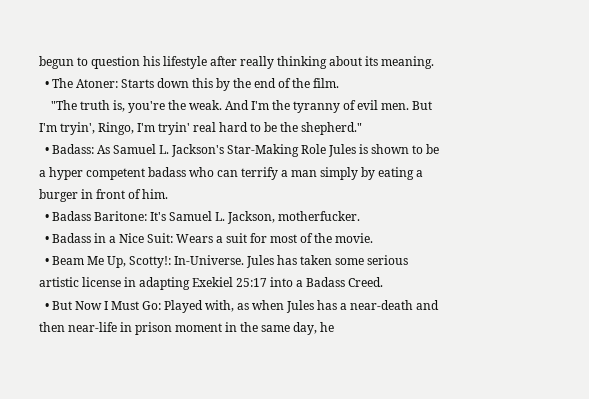begun to question his lifestyle after really thinking about its meaning.
  • The Atoner: Starts down this by the end of the film.
    "The truth is, you're the weak. And I'm the tyranny of evil men. But I'm tryin', Ringo, I'm tryin' real hard to be the shepherd."
  • Badass: As Samuel L. Jackson's Star-Making Role Jules is shown to be a hyper competent badass who can terrify a man simply by eating a burger in front of him.
  • Badass Baritone: It's Samuel L. Jackson, motherfucker.
  • Badass in a Nice Suit: Wears a suit for most of the movie.
  • Beam Me Up, Scotty!: In-Universe. Jules has taken some serious artistic license in adapting Exekiel 25:17 into a Badass Creed.
  • But Now I Must Go: Played with, as when Jules has a near-death and then near-life in prison moment in the same day, he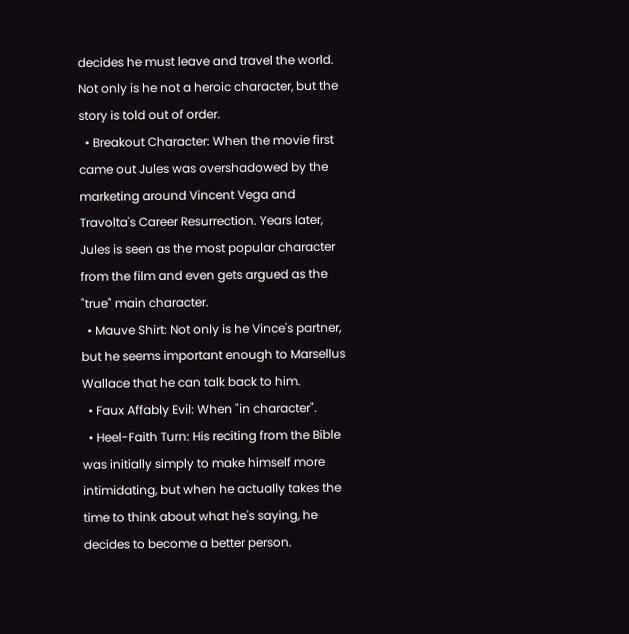decides he must leave and travel the world. Not only is he not a heroic character, but the story is told out of order.
  • Breakout Character: When the movie first came out Jules was overshadowed by the marketing around Vincent Vega and Travolta's Career Resurrection. Years later, Jules is seen as the most popular character from the film and even gets argued as the "true" main character.
  • Mauve Shirt: Not only is he Vince's partner, but he seems important enough to Marsellus Wallace that he can talk back to him.
  • Faux Affably Evil: When "in character".
  • Heel-Faith Turn: His reciting from the Bible was initially simply to make himself more intimidating, but when he actually takes the time to think about what he's saying, he decides to become a better person.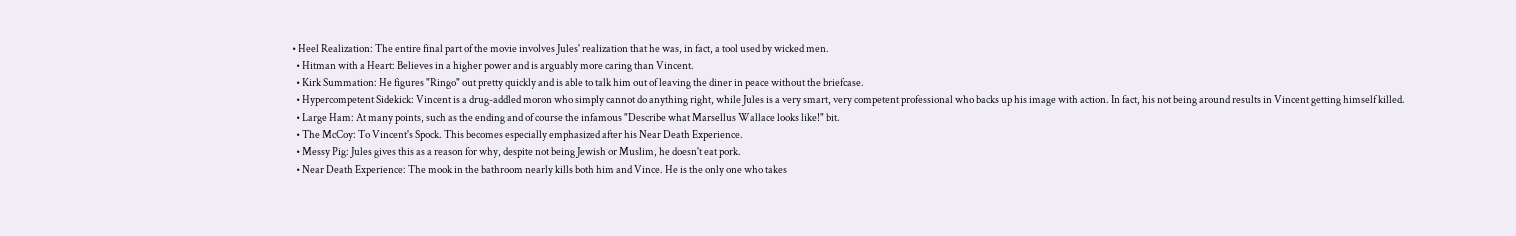• Heel Realization: The entire final part of the movie involves Jules' realization that he was, in fact, a tool used by wicked men.
  • Hitman with a Heart: Believes in a higher power and is arguably more caring than Vincent.
  • Kirk Summation: He figures "Ringo" out pretty quickly and is able to talk him out of leaving the diner in peace without the briefcase.
  • Hypercompetent Sidekick: Vincent is a drug-addled moron who simply cannot do anything right, while Jules is a very smart, very competent professional who backs up his image with action. In fact, his not being around results in Vincent getting himself killed.
  • Large Ham: At many points, such as the ending and of course the infamous "Describe what Marsellus Wallace looks like!" bit.
  • The McCoy: To Vincent's Spock. This becomes especially emphasized after his Near Death Experience.
  • Messy Pig: Jules gives this as a reason for why, despite not being Jewish or Muslim, he doesn't eat pork.
  • Near Death Experience: The mook in the bathroom nearly kills both him and Vince. He is the only one who takes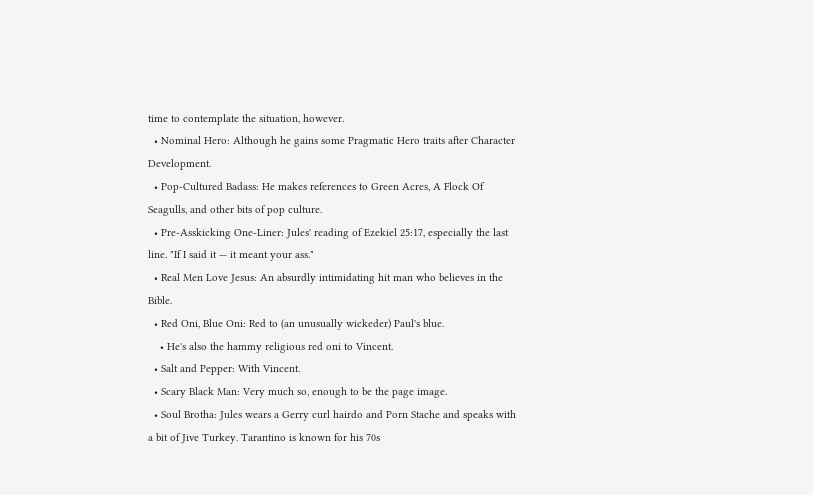time to contemplate the situation, however.
  • Nominal Hero: Although he gains some Pragmatic Hero traits after Character Development.
  • Pop-Cultured Badass: He makes references to Green Acres, A Flock Of Seagulls, and other bits of pop culture.
  • Pre-Asskicking One-Liner: Jules' reading of Ezekiel 25:17, especially the last line. "If I said it — it meant your ass."
  • Real Men Love Jesus: An absurdly intimidating hit man who believes in the Bible.
  • Red Oni, Blue Oni: Red to (an unusually wickeder) Paul's blue.
    • He's also the hammy religious red oni to Vincent.
  • Salt and Pepper: With Vincent.
  • Scary Black Man: Very much so, enough to be the page image.
  • Soul Brotha: Jules wears a Gerry curl hairdo and Porn Stache and speaks with a bit of Jive Turkey. Tarantino is known for his 70s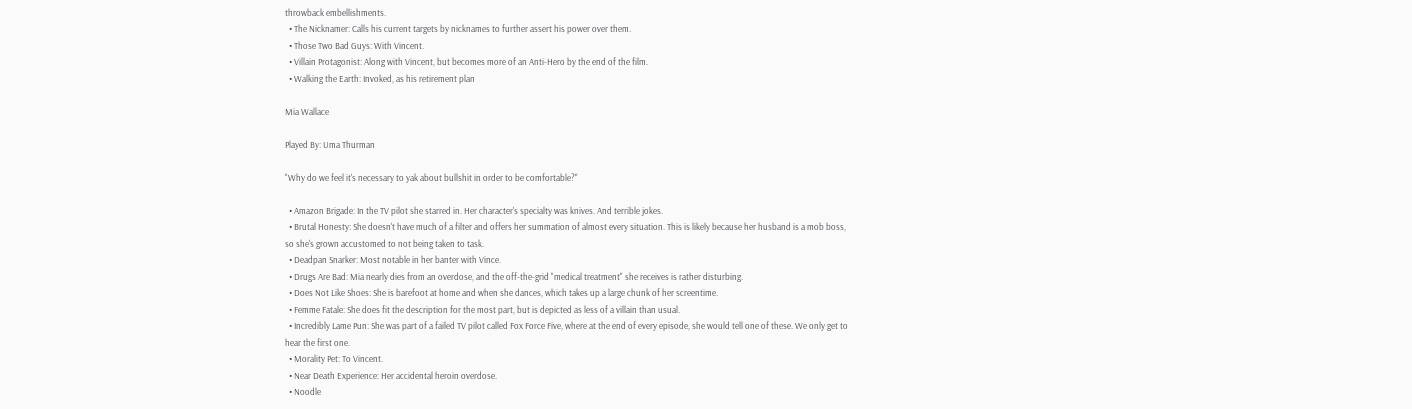throwback embellishments.
  • The Nicknamer: Calls his current targets by nicknames to further assert his power over them.
  • Those Two Bad Guys: With Vincent.
  • Villain Protagonist: Along with Vincent, but becomes more of an Anti-Hero by the end of the film.
  • Walking the Earth: Invoked, as his retirement plan

Mia Wallace

Played By: Uma Thurman

"Why do we feel it's necessary to yak about bullshit in order to be comfortable?"

  • Amazon Brigade: In the TV pilot she starred in. Her character's specialty was knives. And terrible jokes.
  • Brutal Honesty: She doesn't have much of a filter and offers her summation of almost every situation. This is likely because her husband is a mob boss, so she's grown accustomed to not being taken to task.
  • Deadpan Snarker: Most notable in her banter with Vince.
  • Drugs Are Bad: Mia nearly dies from an overdose, and the off-the-grid "medical treatment" she receives is rather disturbing.
  • Does Not Like Shoes: She is barefoot at home and when she dances, which takes up a large chunk of her screentime.
  • Femme Fatale: She does fit the description for the most part, but is depicted as less of a villain than usual.
  • Incredibly Lame Pun: She was part of a failed TV pilot called Fox Force Five, where at the end of every episode, she would tell one of these. We only get to hear the first one.
  • Morality Pet: To Vincent.
  • Near Death Experience: Her accidental heroin overdose.
  • Noodle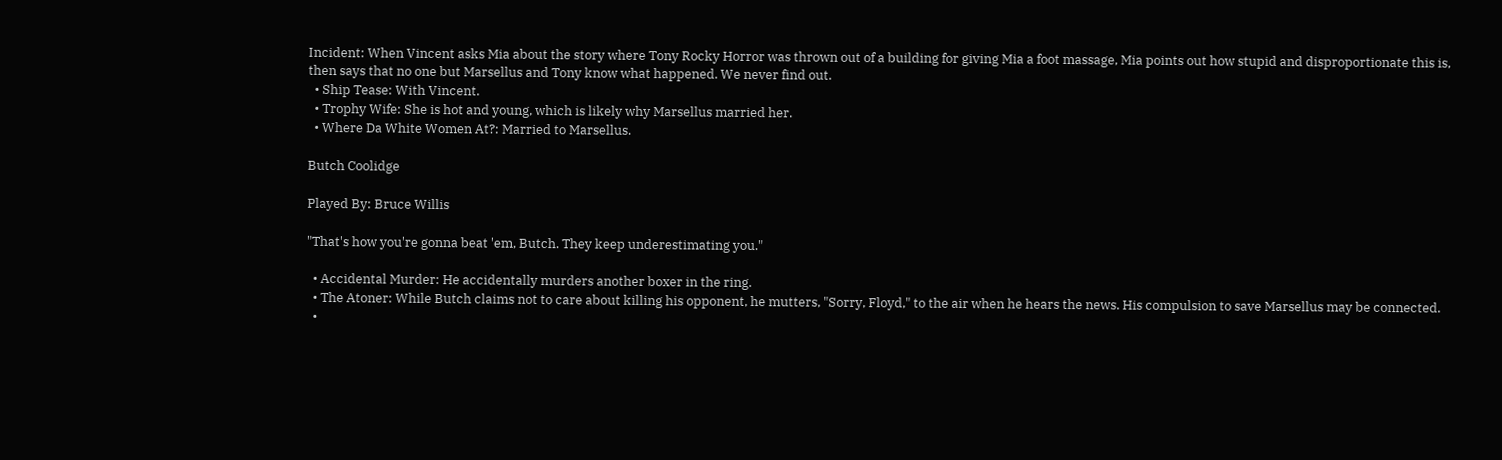Incident: When Vincent asks Mia about the story where Tony Rocky Horror was thrown out of a building for giving Mia a foot massage, Mia points out how stupid and disproportionate this is, then says that no one but Marsellus and Tony know what happened. We never find out.
  • Ship Tease: With Vincent.
  • Trophy Wife: She is hot and young, which is likely why Marsellus married her.
  • Where Da White Women At?: Married to Marsellus.

Butch Coolidge

Played By: Bruce Willis

"That's how you're gonna beat 'em, Butch. They keep underestimating you."

  • Accidental Murder: He accidentally murders another boxer in the ring.
  • The Atoner: While Butch claims not to care about killing his opponent, he mutters, "Sorry, Floyd," to the air when he hears the news. His compulsion to save Marsellus may be connected.
  •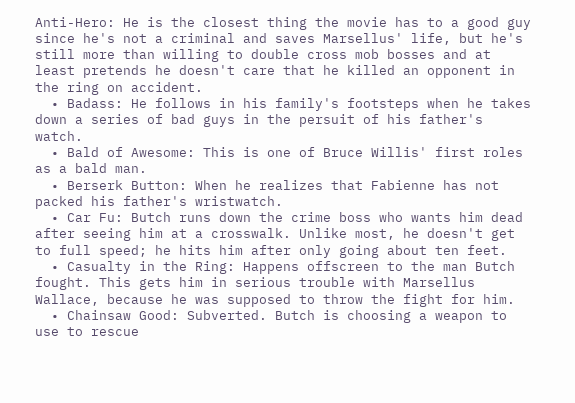Anti-Hero: He is the closest thing the movie has to a good guy since he's not a criminal and saves Marsellus' life, but he's still more than willing to double cross mob bosses and at least pretends he doesn't care that he killed an opponent in the ring on accident.
  • Badass: He follows in his family's footsteps when he takes down a series of bad guys in the persuit of his father's watch.
  • Bald of Awesome: This is one of Bruce Willis' first roles as a bald man.
  • Berserk Button: When he realizes that Fabienne has not packed his father's wristwatch.
  • Car Fu: Butch runs down the crime boss who wants him dead after seeing him at a crosswalk. Unlike most, he doesn't get to full speed; he hits him after only going about ten feet.
  • Casualty in the Ring: Happens offscreen to the man Butch fought. This gets him in serious trouble with Marsellus Wallace, because he was supposed to throw the fight for him.
  • Chainsaw Good: Subverted. Butch is choosing a weapon to use to rescue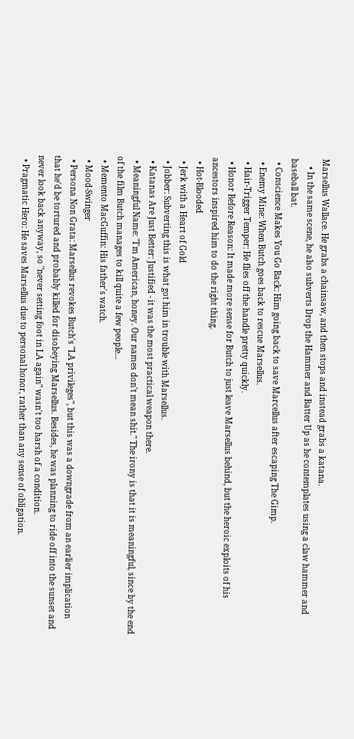Marsellus Wallace. He grabs a chainsaw, and then stops and instead grabs a katana.
    • In the same scene, he also subverts Drop the Hammer and Batter Up as he contemplates using a claw hammer and baseball bat.
  • Conscience Makes You Go Back: Him going back to save Marcellus after escaping The Gimp.
  • Enemy Mine: When Butch goes back to rescue Marsellus.
  • Hair-Trigger Temper: He flies off the handle pretty quickly.
  • Honor Before Reason: It made more sense for Butch to just leave Marsellus behind, but the heroic exploits of his ancestors inspired him to do the right thing.
  • Hot-Blooded
  • Jerk with a Heart of Gold
  • Jobber: Subverting this is what got him in trouble with Marsellus.
  • Katanas Are Just Better: Justified - it was the most practical weapon there.
  • Meaningful Name: "I'm American, honey. Our names don't mean shit." The irony is that it is meaningful, since by the end of the film Butch manages to kill quite a few people...
  • Memento MacGuffin: His father's watch.
  • Mood-Swinger
  • Persona Non Grata: Marsellus revokes Butch's "LA privileges", but this was a downgrade from an earlier implication that he'd be tortured and probably killed for disobeying Marsellus. Besides, he was planning to ride off into the sunset and never look back anyway, so "never setting foot in LA again" wasn't too harsh of a condition.
  • Pragmatic Hero: He saves Marsellus due to personal honor, rather than any sense of obligation.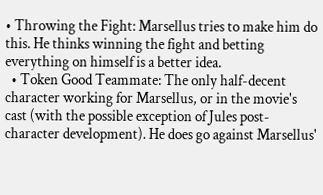• Throwing the Fight: Marsellus tries to make him do this. He thinks winning the fight and betting everything on himself is a better idea.
  • Token Good Teammate: The only half-decent character working for Marsellus, or in the movie's cast (with the possible exception of Jules post-character development). He does go against Marsellus'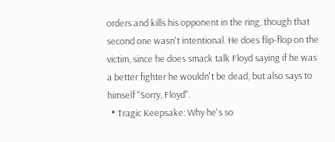orders and kills his opponent in the ring, though that second one wasn't intentional. He does flip-flop on the victim, since he does smack talk Floyd saying if he was a better fighter he wouldn't be dead, but also says to himself "Sorry, Floyd".
  • Tragic Keepsake: Why he's so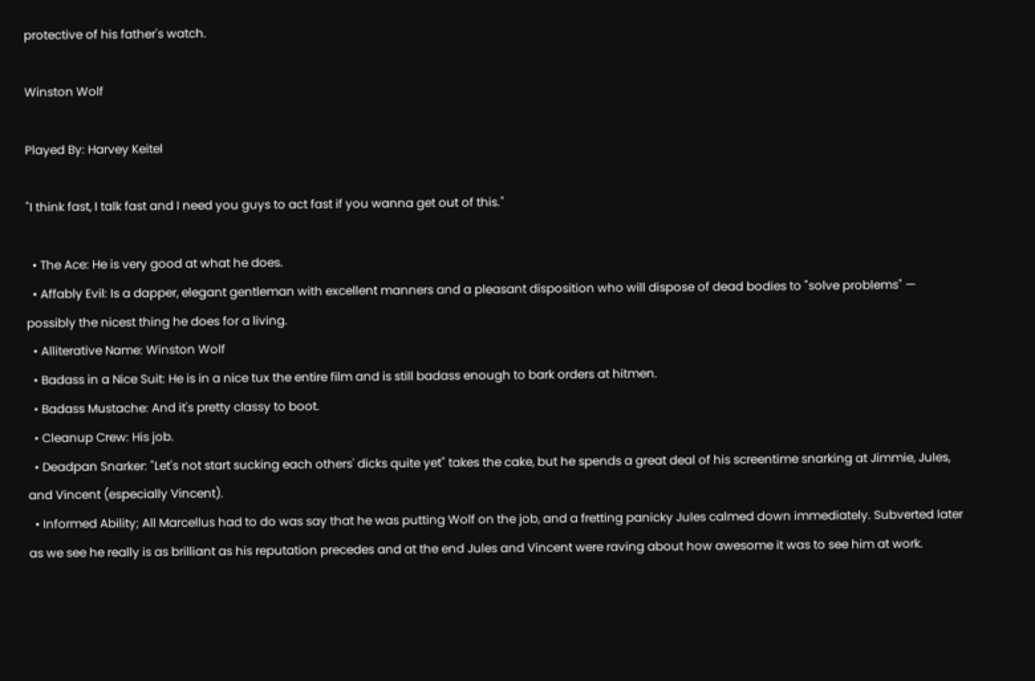protective of his father's watch.

Winston Wolf

Played By: Harvey Keitel

"I think fast, I talk fast and I need you guys to act fast if you wanna get out of this."

  • The Ace: He is very good at what he does.
  • Affably Evil: Is a dapper, elegant gentleman with excellent manners and a pleasant disposition who will dispose of dead bodies to "solve problems" — possibly the nicest thing he does for a living.
  • Alliterative Name: Winston Wolf
  • Badass in a Nice Suit: He is in a nice tux the entire film and is still badass enough to bark orders at hitmen.
  • Badass Mustache: And it's pretty classy to boot.
  • Cleanup Crew: His job.
  • Deadpan Snarker: "Let's not start sucking each others' dicks quite yet" takes the cake, but he spends a great deal of his screentime snarking at Jimmie, Jules, and Vincent (especially Vincent).
  • Informed Ability; All Marcellus had to do was say that he was putting Wolf on the job, and a fretting panicky Jules calmed down immediately. Subverted later as we see he really is as brilliant as his reputation precedes and at the end Jules and Vincent were raving about how awesome it was to see him at work.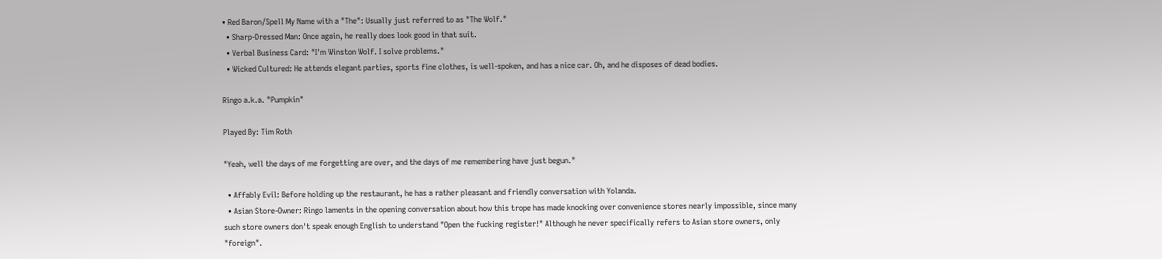• Red Baron/Spell My Name with a "The": Usually just referred to as "The Wolf."
  • Sharp-Dressed Man: Once again, he really does look good in that suit.
  • Verbal Business Card: "I'm Winston Wolf. I solve problems."
  • Wicked Cultured: He attends elegant parties, sports fine clothes, is well-spoken, and has a nice car. Oh, and he disposes of dead bodies.

Ringo a.k.a. "Pumpkin"

Played By: Tim Roth

"Yeah, well the days of me forgetting are over, and the days of me remembering have just begun."

  • Affably Evil: Before holding up the restaurant, he has a rather pleasant and friendly conversation with Yolanda.
  • Asian Store-Owner: Ringo laments in the opening conversation about how this trope has made knocking over convenience stores nearly impossible, since many such store owners don't speak enough English to understand "Open the fucking register!" Although he never specifically refers to Asian store owners, only "foreign".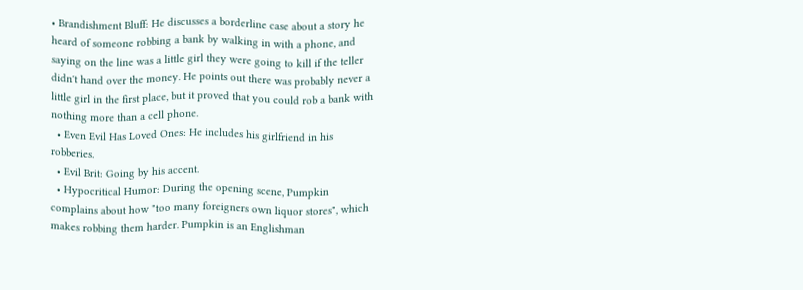• Brandishment Bluff: He discusses a borderline case about a story he heard of someone robbing a bank by walking in with a phone, and saying on the line was a little girl they were going to kill if the teller didn't hand over the money. He points out there was probably never a little girl in the first place, but it proved that you could rob a bank with nothing more than a cell phone.
  • Even Evil Has Loved Ones: He includes his girlfriend in his robberies.
  • Evil Brit: Going by his accent.
  • Hypocritical Humor: During the opening scene, Pumpkin complains about how "too many foreigners own liquor stores", which makes robbing them harder. Pumpkin is an Englishman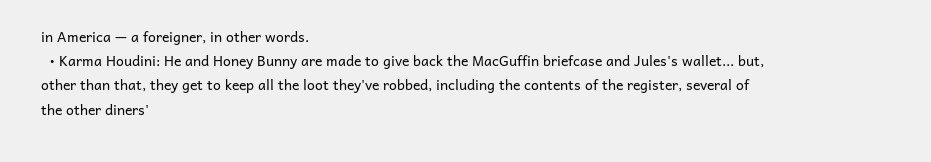in America — a foreigner, in other words.
  • Karma Houdini: He and Honey Bunny are made to give back the MacGuffin briefcase and Jules's wallet... but, other than that, they get to keep all the loot they've robbed, including the contents of the register, several of the other diners'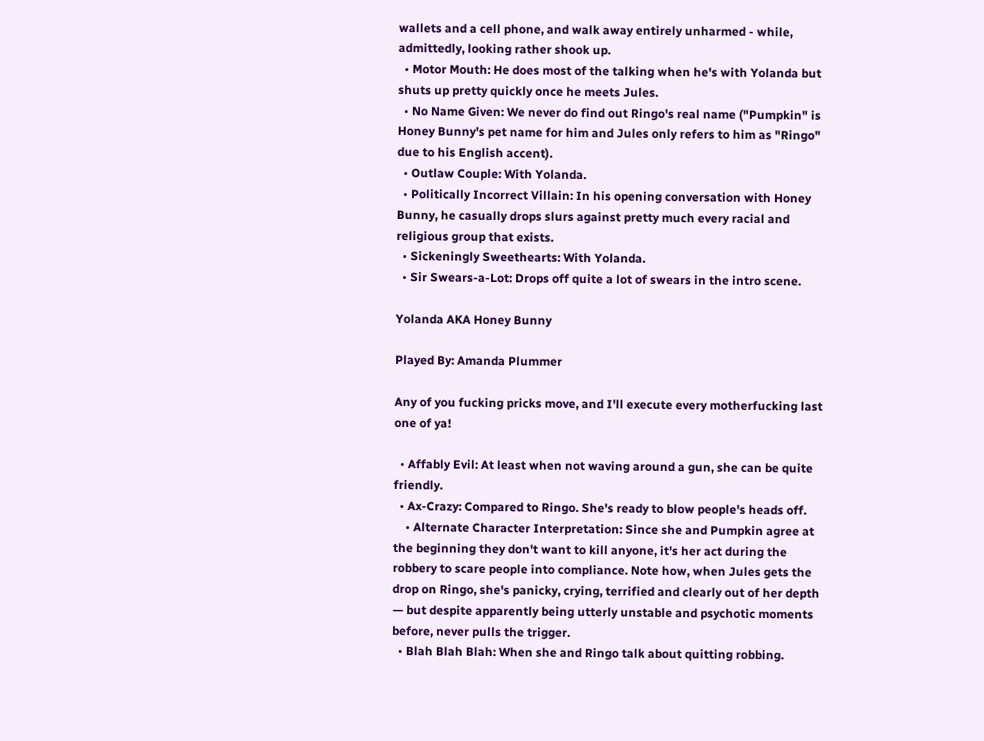wallets and a cell phone, and walk away entirely unharmed - while, admittedly, looking rather shook up.
  • Motor Mouth: He does most of the talking when he's with Yolanda but shuts up pretty quickly once he meets Jules.
  • No Name Given: We never do find out Ringo's real name ("Pumpkin" is Honey Bunny's pet name for him and Jules only refers to him as "Ringo" due to his English accent).
  • Outlaw Couple: With Yolanda.
  • Politically Incorrect Villain: In his opening conversation with Honey Bunny, he casually drops slurs against pretty much every racial and religious group that exists.
  • Sickeningly Sweethearts: With Yolanda.
  • Sir Swears-a-Lot: Drops off quite a lot of swears in the intro scene.

Yolanda AKA Honey Bunny

Played By: Amanda Plummer

Any of you fucking pricks move, and I'll execute every motherfucking last one of ya!

  • Affably Evil: At least when not waving around a gun, she can be quite friendly.
  • Ax-Crazy: Compared to Ringo. She's ready to blow people's heads off.
    • Alternate Character Interpretation: Since she and Pumpkin agree at the beginning they don't want to kill anyone, it's her act during the robbery to scare people into compliance. Note how, when Jules gets the drop on Ringo, she's panicky, crying, terrified and clearly out of her depth — but despite apparently being utterly unstable and psychotic moments before, never pulls the trigger.
  • Blah Blah Blah: When she and Ringo talk about quitting robbing.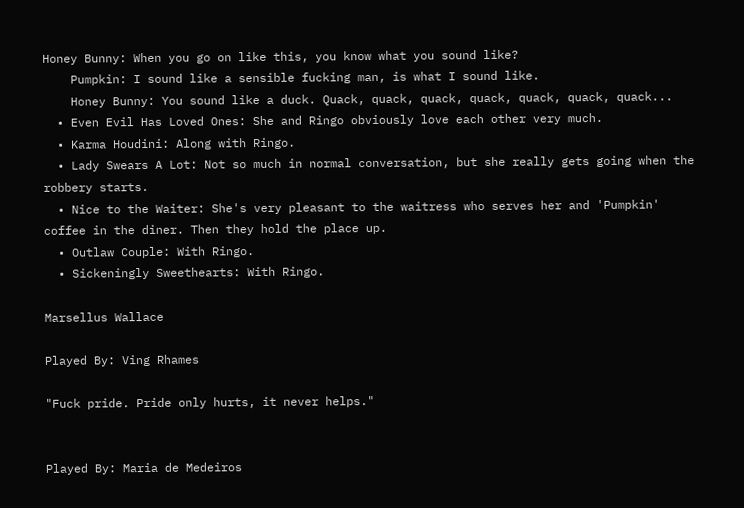Honey Bunny: When you go on like this, you know what you sound like?
    Pumpkin: I sound like a sensible fucking man, is what I sound like.
    Honey Bunny: You sound like a duck. Quack, quack, quack, quack, quack, quack, quack...
  • Even Evil Has Loved Ones: She and Ringo obviously love each other very much.
  • Karma Houdini: Along with Ringo.
  • Lady Swears A Lot: Not so much in normal conversation, but she really gets going when the robbery starts.
  • Nice to the Waiter: She's very pleasant to the waitress who serves her and 'Pumpkin' coffee in the diner. Then they hold the place up.
  • Outlaw Couple: With Ringo.
  • Sickeningly Sweethearts: With Ringo.

Marsellus Wallace

Played By: Ving Rhames

"Fuck pride. Pride only hurts, it never helps."


Played By: Maria de Medeiros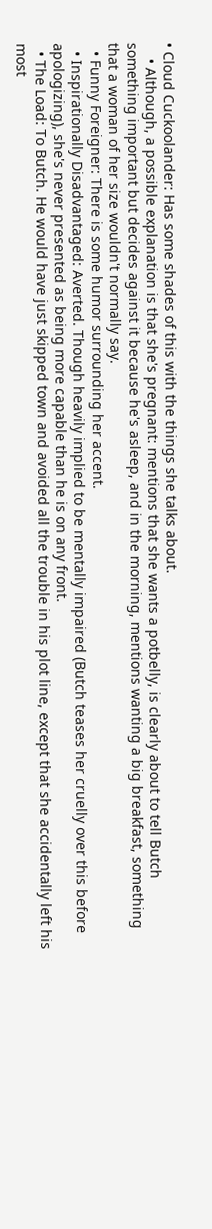• Cloud Cuckoolander: Has some shades of this with the things she talks about.
    • Although, a possible explanation is that she's pregnant: mentions that she wants a potbelly, is clearly about to tell Butch something important but decides against it because he's asleep, and in the morning, mentions wanting a big breakfast, something that a woman of her size wouldn't normally say.
  • Funny Foreigner: There is some humor surrounding her accent.
  • Inspirationally Disadvantaged: Averted. Though heavily implied to be mentally impaired (Butch teases her cruelly over this before apologizing), she's never presented as being more capable than he is on any front.
  • The Load: To Butch. He would have just skipped town and avoided all the trouble in his plot line, except that she accidentally left his most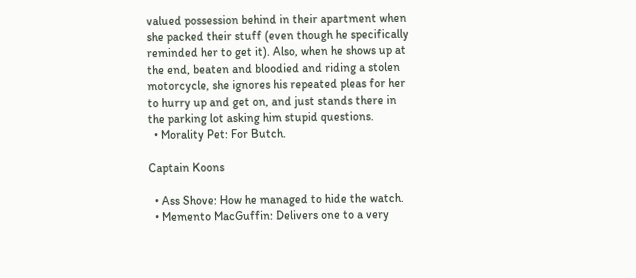valued possession behind in their apartment when she packed their stuff (even though he specifically reminded her to get it). Also, when he shows up at the end, beaten and bloodied and riding a stolen motorcycle, she ignores his repeated pleas for her to hurry up and get on, and just stands there in the parking lot asking him stupid questions.
  • Morality Pet: For Butch.

Captain Koons

  • Ass Shove: How he managed to hide the watch.
  • Memento MacGuffin: Delivers one to a very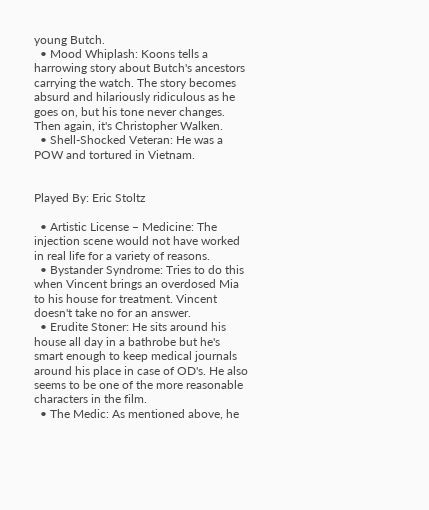young Butch.
  • Mood Whiplash: Koons tells a harrowing story about Butch's ancestors carrying the watch. The story becomes absurd and hilariously ridiculous as he goes on, but his tone never changes. Then again, it's Christopher Walken.
  • Shell-Shocked Veteran: He was a POW and tortured in Vietnam.


Played By: Eric Stoltz

  • Artistic License – Medicine: The injection scene would not have worked in real life for a variety of reasons.
  • Bystander Syndrome: Tries to do this when Vincent brings an overdosed Mia to his house for treatment. Vincent doesn't take no for an answer.
  • Erudite Stoner: He sits around his house all day in a bathrobe but he's smart enough to keep medical journals around his place in case of OD's. He also seems to be one of the more reasonable characters in the film.
  • The Medic: As mentioned above, he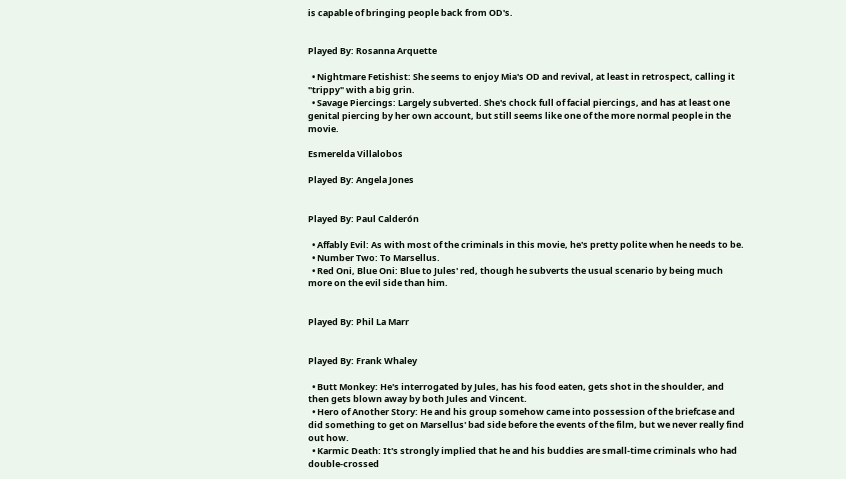is capable of bringing people back from OD's.


Played By: Rosanna Arquette

  • Nightmare Fetishist: She seems to enjoy Mia's OD and revival, at least in retrospect, calling it "trippy" with a big grin.
  • Savage Piercings: Largely subverted. She's chock full of facial piercings, and has at least one genital piercing by her own account, but still seems like one of the more normal people in the movie.

Esmerelda Villalobos

Played By: Angela Jones


Played By: Paul Calderón

  • Affably Evil: As with most of the criminals in this movie, he's pretty polite when he needs to be.
  • Number Two: To Marsellus.
  • Red Oni, Blue Oni: Blue to Jules' red, though he subverts the usual scenario by being much more on the evil side than him.


Played By: Phil La Marr


Played By: Frank Whaley

  • Butt Monkey: He's interrogated by Jules, has his food eaten, gets shot in the shoulder, and then gets blown away by both Jules and Vincent.
  • Hero of Another Story: He and his group somehow came into possession of the briefcase and did something to get on Marsellus' bad side before the events of the film, but we never really find out how.
  • Karmic Death: It's strongly implied that he and his buddies are small-time criminals who had double-crossed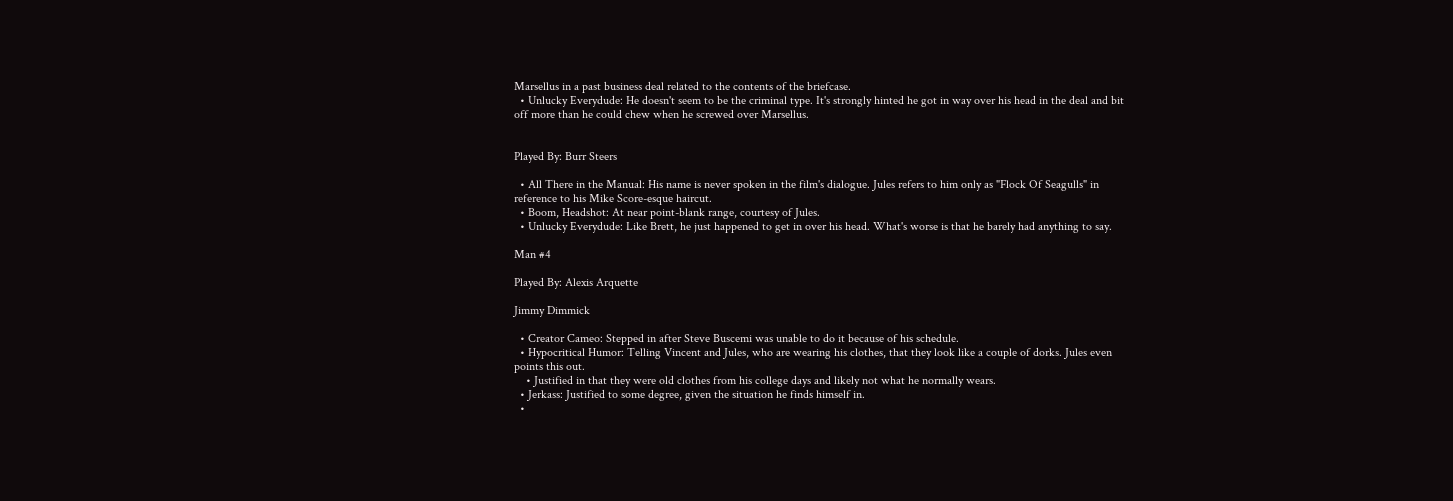Marsellus in a past business deal related to the contents of the briefcase.
  • Unlucky Everydude: He doesn't seem to be the criminal type. It's strongly hinted he got in way over his head in the deal and bit off more than he could chew when he screwed over Marsellus.


Played By: Burr Steers

  • All There in the Manual: His name is never spoken in the film's dialogue. Jules refers to him only as "Flock Of Seagulls" in reference to his Mike Score-esque haircut.
  • Boom, Headshot: At near point-blank range, courtesy of Jules.
  • Unlucky Everydude: Like Brett, he just happened to get in over his head. What's worse is that he barely had anything to say.

Man #4

Played By: Alexis Arquette

Jimmy Dimmick

  • Creator Cameo: Stepped in after Steve Buscemi was unable to do it because of his schedule.
  • Hypocritical Humor: Telling Vincent and Jules, who are wearing his clothes, that they look like a couple of dorks. Jules even points this out.
    • Justified in that they were old clothes from his college days and likely not what he normally wears.
  • Jerkass: Justified to some degree, given the situation he finds himself in.
  •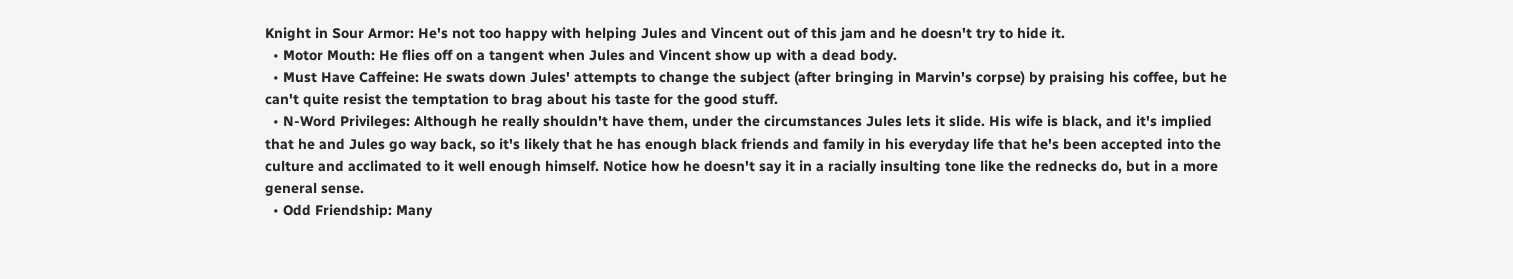Knight in Sour Armor: He's not too happy with helping Jules and Vincent out of this jam and he doesn't try to hide it.
  • Motor Mouth: He flies off on a tangent when Jules and Vincent show up with a dead body.
  • Must Have Caffeine: He swats down Jules' attempts to change the subject (after bringing in Marvin's corpse) by praising his coffee, but he can't quite resist the temptation to brag about his taste for the good stuff.
  • N-Word Privileges: Although he really shouldn't have them, under the circumstances Jules lets it slide. His wife is black, and it's implied that he and Jules go way back, so it's likely that he has enough black friends and family in his everyday life that he's been accepted into the culture and acclimated to it well enough himself. Notice how he doesn't say it in a racially insulting tone like the rednecks do, but in a more general sense.
  • Odd Friendship: Many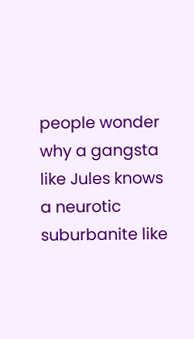people wonder why a gangsta like Jules knows a neurotic suburbanite like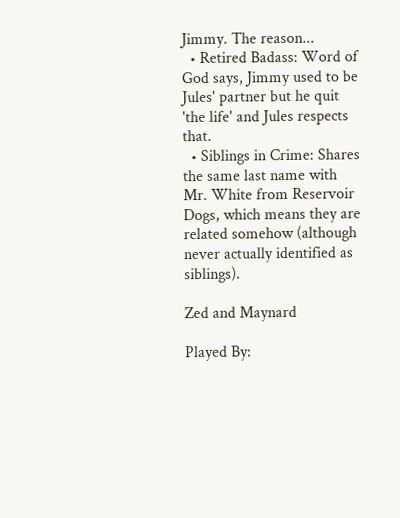Jimmy. The reason...
  • Retired Badass: Word of God says, Jimmy used to be Jules' partner but he quit 'the life' and Jules respects that.
  • Siblings in Crime: Shares the same last name with Mr. White from Reservoir Dogs, which means they are related somehow (although never actually identified as siblings).

Zed and Maynard

Played By: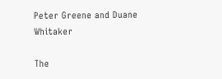Peter Greene and Duane Whitaker

The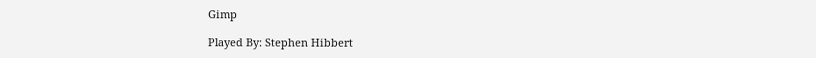Gimp

Played By: Stephen Hibbert